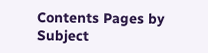Contents Pages by Subject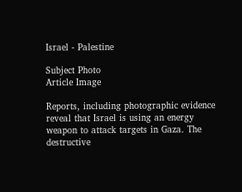Israel - Palestine

Subject Photo
Article Image

Reports, including photographic evidence reveal that Israel is using an energy weapon to attack targets in Gaza. The destructive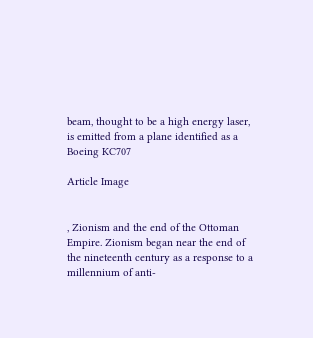beam, thought to be a high energy laser, is emitted from a plane identified as a Boeing KC707

Article Image


, Zionism and the end of the Ottoman Empire. Zionism began near the end of the nineteenth century as a response to a millennium of anti-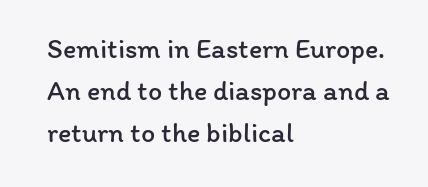Semitism in Eastern Europe. An end to the diaspora and a return to the biblical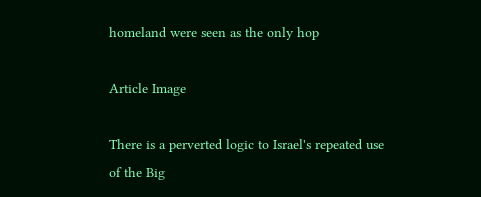homeland were seen as the only hop

Article Image

There is a perverted logic to Israel's repeated use of the Big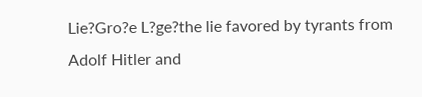Lie?Gro?e L?ge?the lie favored by tyrants from Adolf Hitler and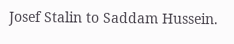Josef Stalin to Saddam Hussein.